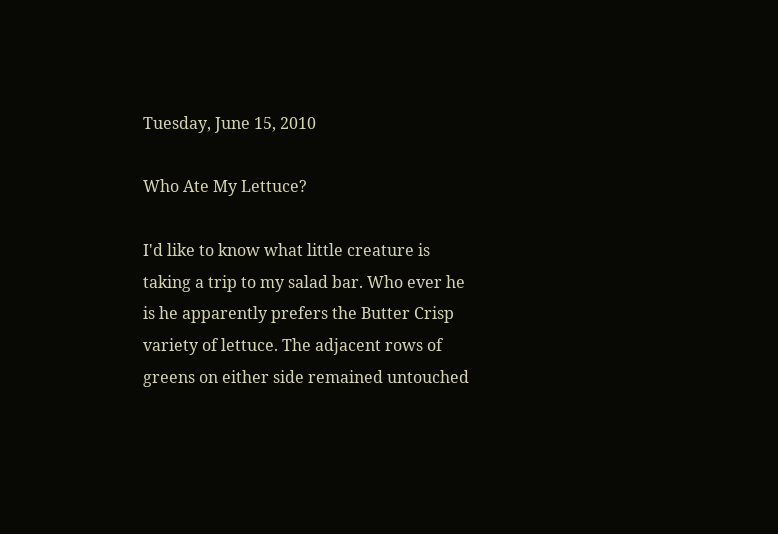Tuesday, June 15, 2010

Who Ate My Lettuce?

I'd like to know what little creature is taking a trip to my salad bar. Who ever he is he apparently prefers the Butter Crisp variety of lettuce. The adjacent rows of greens on either side remained untouched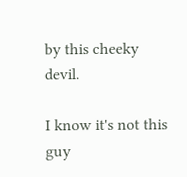by this cheeky devil.

I know it's not this guy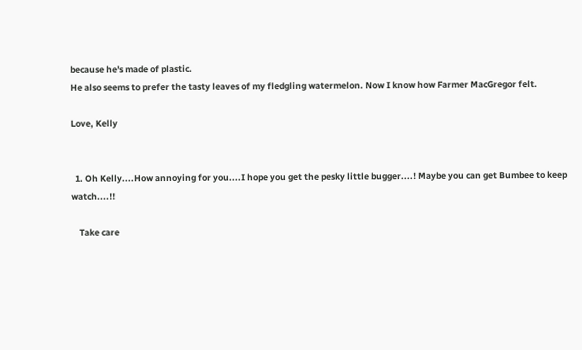because he's made of plastic.
He also seems to prefer the tasty leaves of my fledgling watermelon. Now I know how Farmer MacGregor felt.

Love, Kelly


  1. Oh Kelly....How annoying for you....I hope you get the pesky little bugger....! Maybe you can get Bumbee to keep watch....!!

    Take care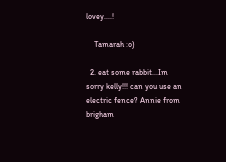lovey....!

    Tamarah :o)

  2. eat some rabbit...Im sorry kelly!!! can you use an electric fence? Annie from brigham